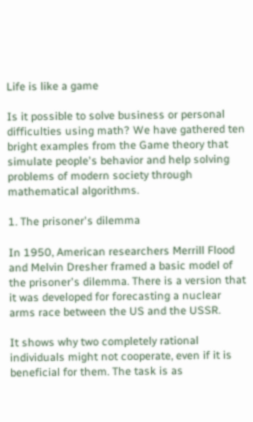Life is like a game

Is it possible to solve business or personal difficulties using math? We have gathered ten bright examples from the Game theory that simulate people's behavior and help solving problems of modern society through mathematical algorithms.

1. The prisoner's dilemma

In 1950, American researchers Merrill Flood and Melvin Dresher framed a basic model of the prisoner's dilemma. There is a version that it was developed for forecasting a nuclear arms race between the US and the USSR.

It shows why two completely rational individuals might not cooperate, even if it is beneficial for them. The task is as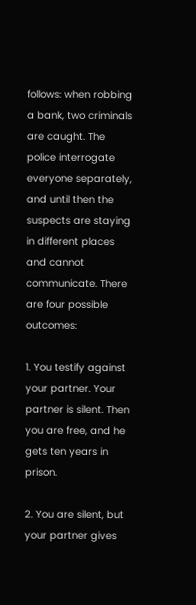follows: when robbing a bank, two criminals are caught. The police interrogate everyone separately, and until then the suspects are staying in different places and cannot communicate. There are four possible outcomes:

1. You testify against your partner. Your partner is silent. Then you are free, and he gets ten years in prison.

2. You are silent, but your partner gives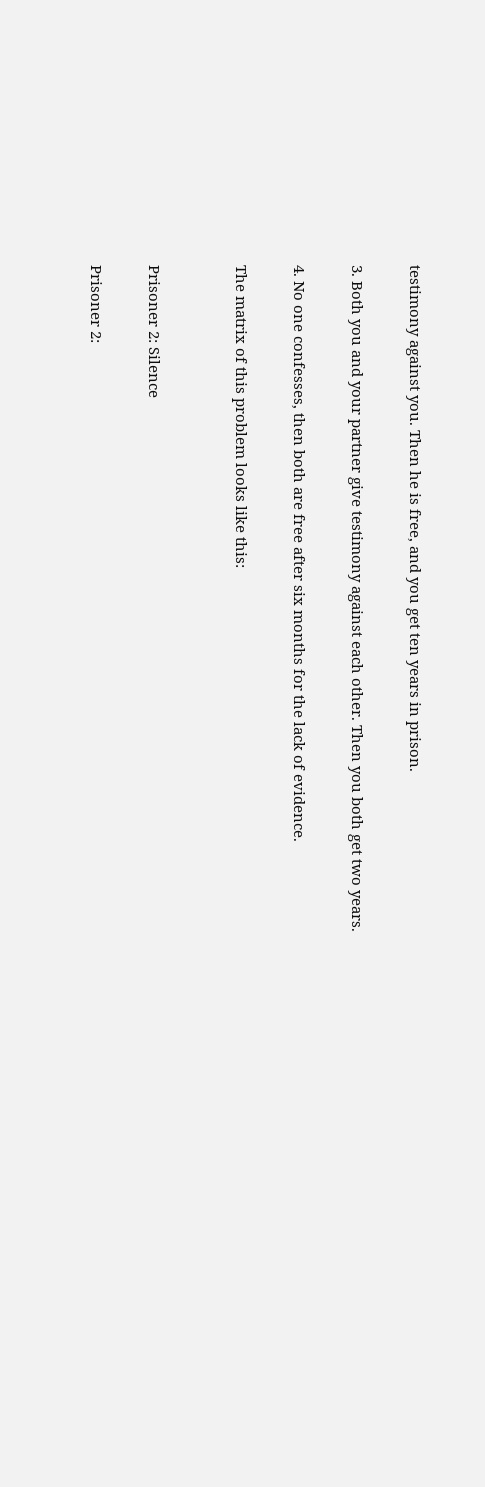testimony against you. Then he is free, and you get ten years in prison.

3. Both you and your partner give testimony against each other. Then you both get two years.

4. No one confesses, then both are free after six months for the lack of evidence.

The matrix of this problem looks like this:


Prisoner 2: Silence

Prisoner 2: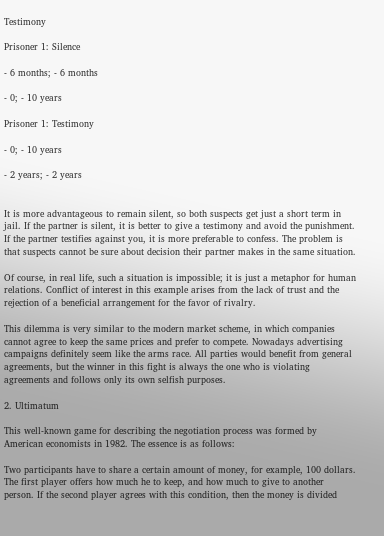Testimony

Prisoner 1: Silence

- 6 months; - 6 months

- 0; - 10 years

Prisoner 1: Testimony

- 0; - 10 years

- 2 years; - 2 years


It is more advantageous to remain silent, so both suspects get just a short term in jail. If the partner is silent, it is better to give a testimony and avoid the punishment. If the partner testifies against you, it is more preferable to confess. The problem is that suspects cannot be sure about decision their partner makes in the same situation.

Of course, in real life, such a situation is impossible; it is just a metaphor for human relations. Conflict of interest in this example arises from the lack of trust and the rejection of a beneficial arrangement for the favor of rivalry.

This dilemma is very similar to the modern market scheme, in which companies cannot agree to keep the same prices and prefer to compete. Nowadays advertising campaigns definitely seem like the arms race. All parties would benefit from general agreements, but the winner in this fight is always the one who is violating agreements and follows only its own selfish purposes.

2. Ultimatum

This well-known game for describing the negotiation process was formed by American economists in 1982. The essence is as follows:

Two participants have to share a certain amount of money, for example, 100 dollars. The first player offers how much he to keep, and how much to give to another person. If the second player agrees with this condition, then the money is divided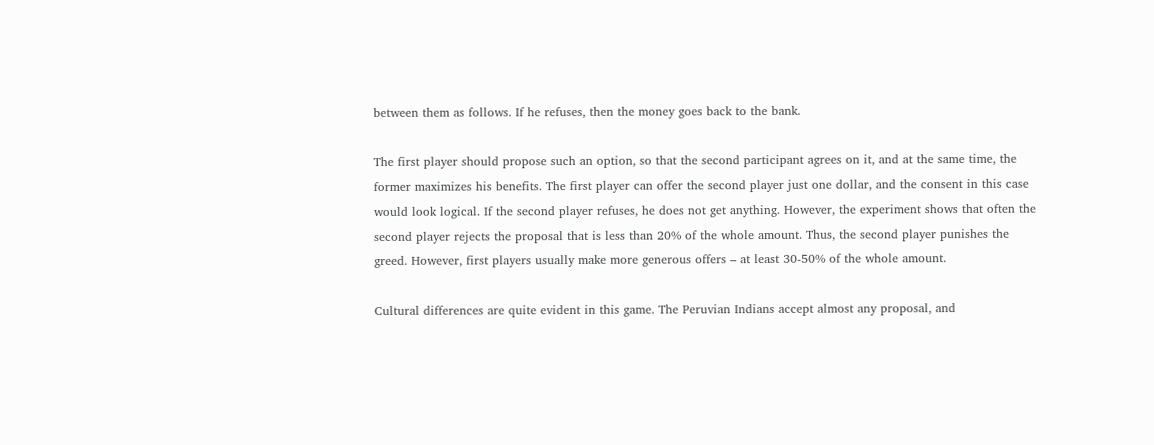between them as follows. If he refuses, then the money goes back to the bank.

The first player should propose such an option, so that the second participant agrees on it, and at the same time, the former maximizes his benefits. The first player can offer the second player just one dollar, and the consent in this case would look logical. If the second player refuses, he does not get anything. However, the experiment shows that often the second player rejects the proposal that is less than 20% of the whole amount. Thus, the second player punishes the greed. However, first players usually make more generous offers – at least 30-50% of the whole amount.

Cultural differences are quite evident in this game. The Peruvian Indians accept almost any proposal, and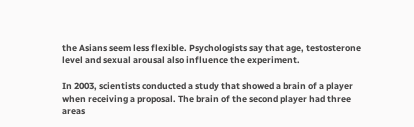the Asians seem less flexible. Psychologists say that age, testosterone level and sexual arousal also influence the experiment.

In 2003, scientists conducted a study that showed a brain of a player when receiving a proposal. The brain of the second player had three areas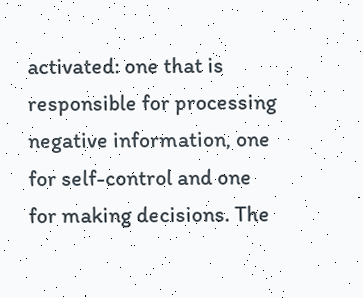activated: one that is responsible for processing negative information, one for self-control and one for making decisions. The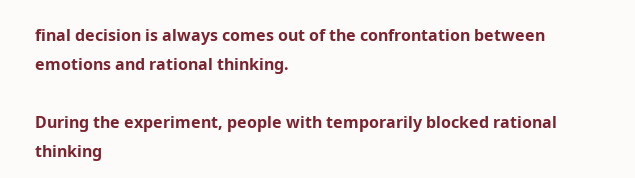final decision is always comes out of the confrontation between emotions and rational thinking.

During the experiment, people with temporarily blocked rational thinking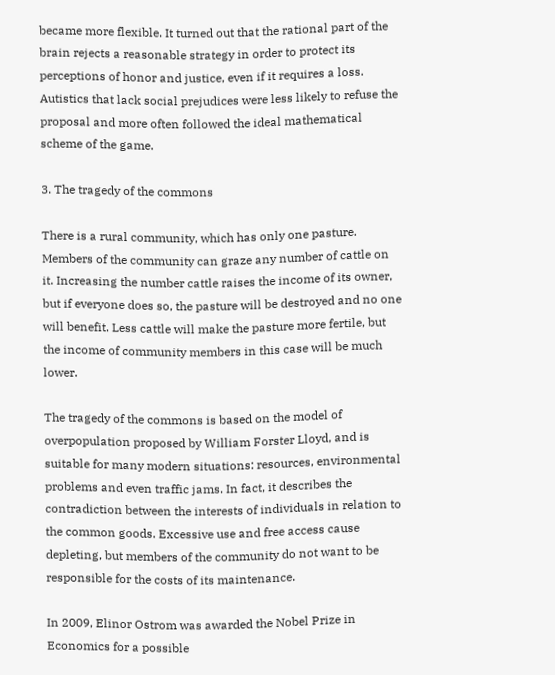became more flexible. It turned out that the rational part of the brain rejects a reasonable strategy in order to protect its perceptions of honor and justice, even if it requires a loss. Autistics that lack social prejudices were less likely to refuse the proposal and more often followed the ideal mathematical scheme of the game.

3. The tragedy of the commons

There is a rural community, which has only one pasture. Members of the community can graze any number of cattle on it. Increasing the number cattle raises the income of its owner, but if everyone does so, the pasture will be destroyed and no one will benefit. Less cattle will make the pasture more fertile, but the income of community members in this case will be much lower.

The tragedy of the commons is based on the model of overpopulation proposed by William Forster Lloyd, and is suitable for many modern situations: resources, environmental problems and even traffic jams. In fact, it describes the contradiction between the interests of individuals in relation to the common goods. Excessive use and free access cause depleting, but members of the community do not want to be responsible for the costs of its maintenance.

In 2009, Elinor Ostrom was awarded the Nobel Prize in Economics for a possible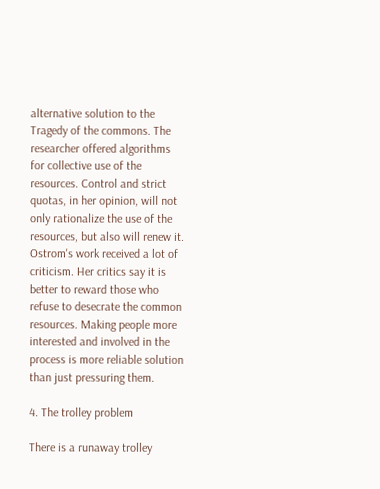alternative solution to the Tragedy of the commons. The researcher offered algorithms for collective use of the resources. Control and strict quotas, in her opinion, will not only rationalize the use of the resources, but also will renew it. Ostrom's work received a lot of criticism. Her critics say it is better to reward those who refuse to desecrate the common resources. Making people more interested and involved in the process is more reliable solution than just pressuring them.

4. The trolley problem

There is a runaway trolley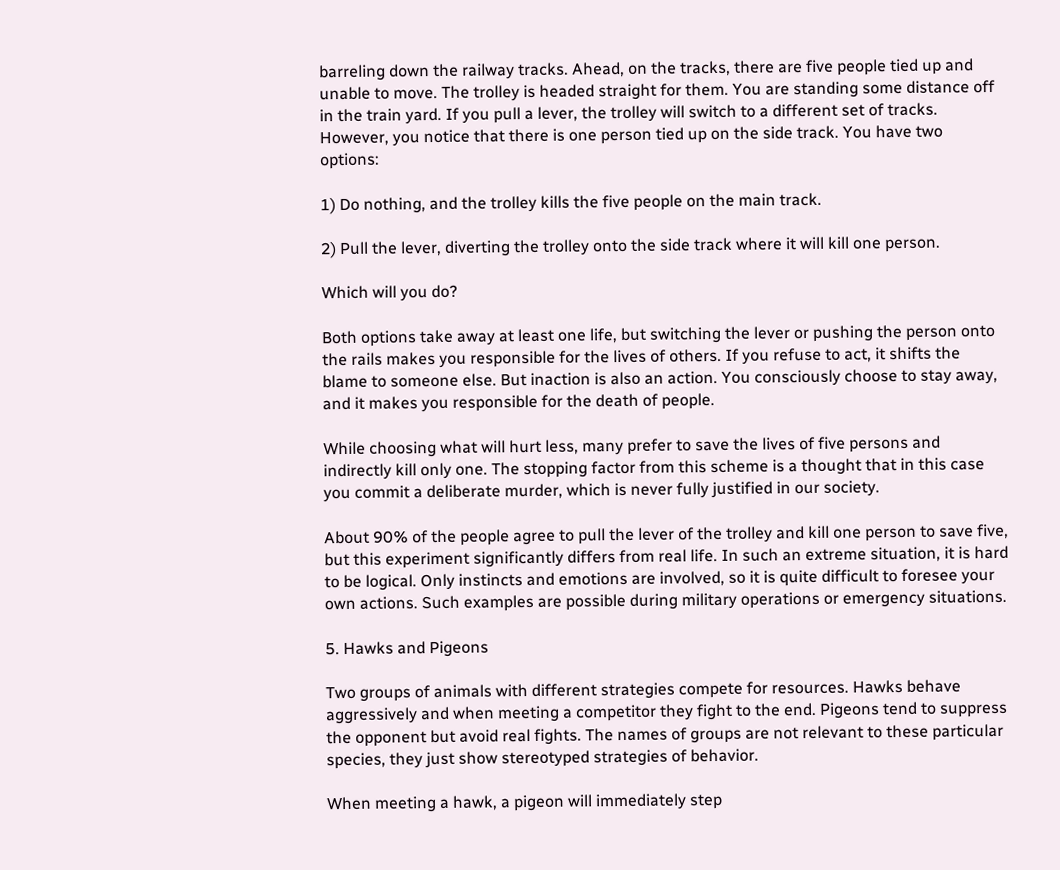barreling down the railway tracks. Ahead, on the tracks, there are five people tied up and unable to move. The trolley is headed straight for them. You are standing some distance off in the train yard. If you pull a lever, the trolley will switch to a different set of tracks. However, you notice that there is one person tied up on the side track. You have two options:

1) Do nothing, and the trolley kills the five people on the main track.

2) Pull the lever, diverting the trolley onto the side track where it will kill one person.

Which will you do?

Both options take away at least one life, but switching the lever or pushing the person onto the rails makes you responsible for the lives of others. If you refuse to act, it shifts the blame to someone else. But inaction is also an action. You consciously choose to stay away, and it makes you responsible for the death of people.

While choosing what will hurt less, many prefer to save the lives of five persons and indirectly kill only one. The stopping factor from this scheme is a thought that in this case you commit a deliberate murder, which is never fully justified in our society.

About 90% of the people agree to pull the lever of the trolley and kill one person to save five, but this experiment significantly differs from real life. In such an extreme situation, it is hard to be logical. Only instincts and emotions are involved, so it is quite difficult to foresee your own actions. Such examples are possible during military operations or emergency situations.

5. Hawks and Pigeons

Two groups of animals with different strategies compete for resources. Hawks behave aggressively and when meeting a competitor they fight to the end. Pigeons tend to suppress the opponent but avoid real fights. The names of groups are not relevant to these particular species, they just show stereotyped strategies of behavior.

When meeting a hawk, a pigeon will immediately step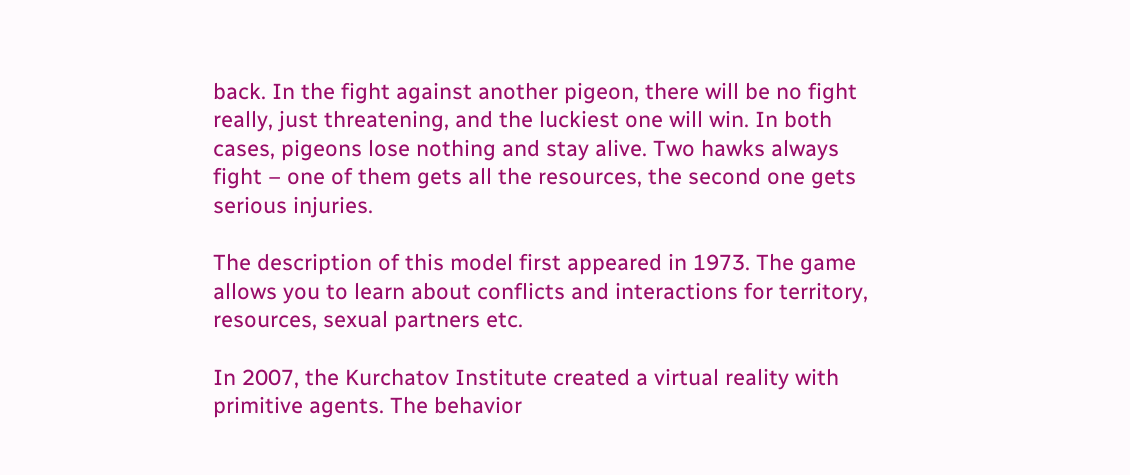back. In the fight against another pigeon, there will be no fight really, just threatening, and the luckiest one will win. In both cases, pigeons lose nothing and stay alive. Two hawks always fight – one of them gets all the resources, the second one gets serious injuries.

The description of this model first appeared in 1973. The game allows you to learn about conflicts and interactions for territory, resources, sexual partners etc.

In 2007, the Kurchatov Institute created a virtual reality with primitive agents. The behavior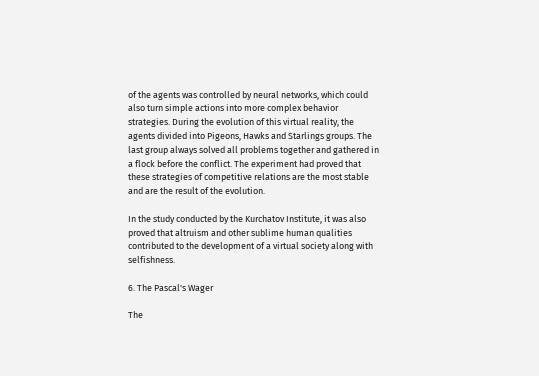of the agents was controlled by neural networks, which could also turn simple actions into more complex behavior strategies. During the evolution of this virtual reality, the agents divided into Pigeons, Hawks and Starlings groups. The last group always solved all problems together and gathered in a flock before the conflict. The experiment had proved that these strategies of competitive relations are the most stable and are the result of the evolution.

In the study conducted by the Kurchatov Institute, it was also proved that altruism and other sublime human qualities contributed to the development of a virtual society along with selfishness.

6. The Pascal's Wager

The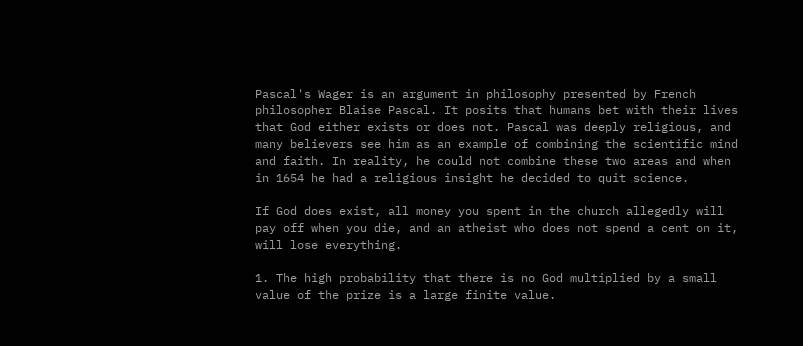Pascal's Wager is an argument in philosophy presented by French philosopher Blaise Pascal. It posits that humans bet with their lives that God either exists or does not. Pascal was deeply religious, and many believers see him as an example of combining the scientific mind and faith. In reality, he could not combine these two areas and when in 1654 he had a religious insight he decided to quit science.

If God does exist, all money you spent in the church allegedly will pay off when you die, and an atheist who does not spend a cent on it, will lose everything.

1. The high probability that there is no God multiplied by a small value of the prize is a large finite value.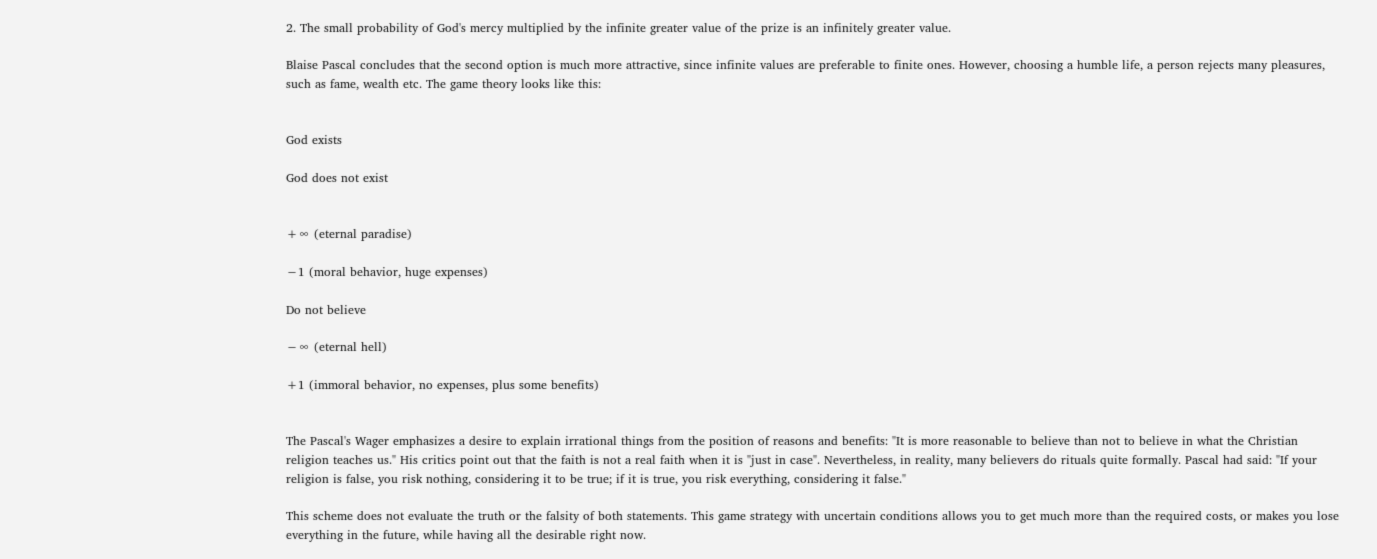2. The small probability of God's mercy multiplied by the infinite greater value of the prize is an infinitely greater value.

Blaise Pascal concludes that the second option is much more attractive, since infinite values are preferable to finite ones. However, choosing a humble life, a person rejects many pleasures, such as fame, wealth etc. The game theory looks like this:


God exists

God does not exist


+∞ (eternal paradise)

−1 (moral behavior, huge expenses)

Do not believe

−∞ (eternal hell)

+1 (immoral behavior, no expenses, plus some benefits)


The Pascal's Wager emphasizes a desire to explain irrational things from the position of reasons and benefits: "It is more reasonable to believe than not to believe in what the Christian religion teaches us." His critics point out that the faith is not a real faith when it is "just in case". Nevertheless, in reality, many believers do rituals quite formally. Pascal had said: "If your religion is false, you risk nothing, considering it to be true; if it is true, you risk everything, considering it false."

This scheme does not evaluate the truth or the falsity of both statements. This game strategy with uncertain conditions allows you to get much more than the required costs, or makes you lose everything in the future, while having all the desirable right now.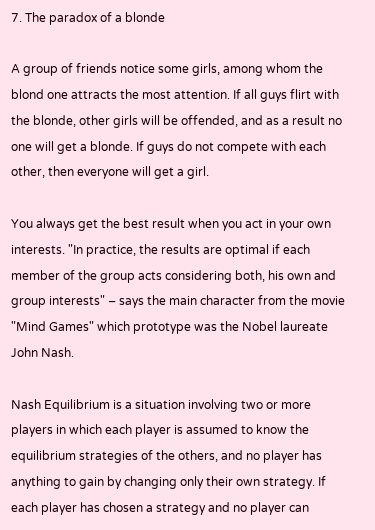7. The paradox of a blonde

A group of friends notice some girls, among whom the blond one attracts the most attention. If all guys flirt with the blonde, other girls will be offended, and as a result no one will get a blonde. If guys do not compete with each other, then everyone will get a girl.

You always get the best result when you act in your own interests. "In practice, the results are optimal if each member of the group acts considering both, his own and group interests" – says the main character from the movie "Mind Games" which prototype was the Nobel laureate John Nash.

Nash Equilibrium is a situation involving two or more players in which each player is assumed to know the equilibrium strategies of the others, and no player has anything to gain by changing only their own strategy. If each player has chosen a strategy and no player can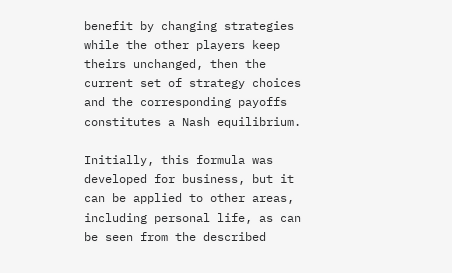benefit by changing strategies while the other players keep theirs unchanged, then the current set of strategy choices and the corresponding payoffs constitutes a Nash equilibrium.

Initially, this formula was developed for business, but it can be applied to other areas, including personal life, as can be seen from the described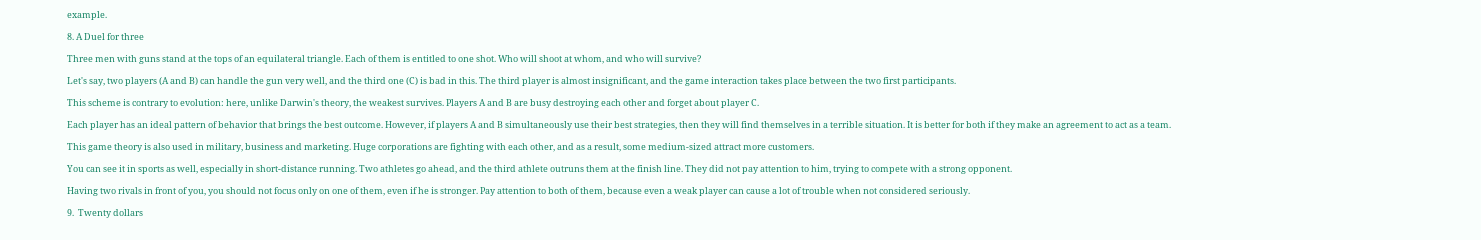example.

8. A Duel for three

Three men with guns stand at the tops of an equilateral triangle. Each of them is entitled to one shot. Who will shoot at whom, and who will survive?

Let's say, two players (A and B) can handle the gun very well, and the third one (C) is bad in this. The third player is almost insignificant, and the game interaction takes place between the two first participants.

This scheme is contrary to evolution: here, unlike Darwin's theory, the weakest survives. Players A and B are busy destroying each other and forget about player C.

Each player has an ideal pattern of behavior that brings the best outcome. However, if players A and B simultaneously use their best strategies, then they will find themselves in a terrible situation. It is better for both if they make an agreement to act as a team.

This game theory is also used in military, business and marketing. Huge corporations are fighting with each other, and as a result, some medium-sized attract more customers.

You can see it in sports as well, especially in short-distance running. Two athletes go ahead, and the third athlete outruns them at the finish line. They did not pay attention to him, trying to compete with a strong opponent.

Having two rivals in front of you, you should not focus only on one of them, even if he is stronger. Pay attention to both of them, because even a weak player can cause a lot of trouble when not considered seriously.

9.  Twenty dollars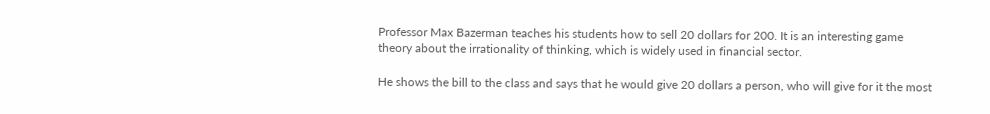Professor Max Bazerman teaches his students how to sell 20 dollars for 200. It is an interesting game theory about the irrationality of thinking, which is widely used in financial sector.

He shows the bill to the class and says that he would give 20 dollars a person, who will give for it the most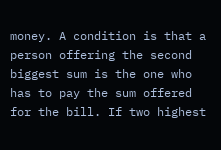money. A condition is that a person offering the second biggest sum is the one who has to pay the sum offered for the bill. If two highest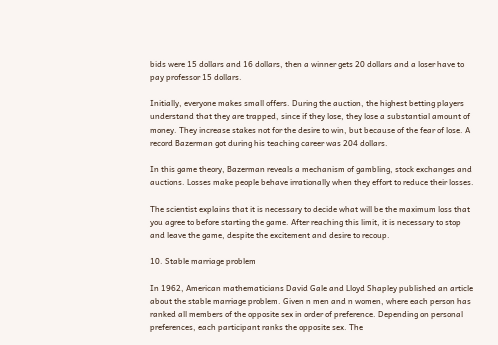bids were 15 dollars and 16 dollars, then a winner gets 20 dollars and a loser have to pay professor 15 dollars.

Initially, everyone makes small offers. During the auction, the highest betting players understand that they are trapped, since if they lose, they lose a substantial amount of money. They increase stakes not for the desire to win, but because of the fear of lose. A record Bazerman got during his teaching career was 204 dollars.

In this game theory, Bazerman reveals a mechanism of gambling, stock exchanges and auctions. Losses make people behave irrationally when they effort to reduce their losses.

The scientist explains that it is necessary to decide what will be the maximum loss that you agree to before starting the game. After reaching this limit, it is necessary to stop and leave the game, despite the excitement and desire to recoup.

10. Stable marriage problem

In 1962, American mathematicians David Gale and Lloyd Shapley published an article about the stable marriage problem. Given n men and n women, where each person has ranked all members of the opposite sex in order of preference. Depending on personal preferences, each participant ranks the opposite sex. The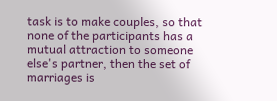task is to make couples, so that none of the participants has a mutual attraction to someone else's partner, then the set of marriages is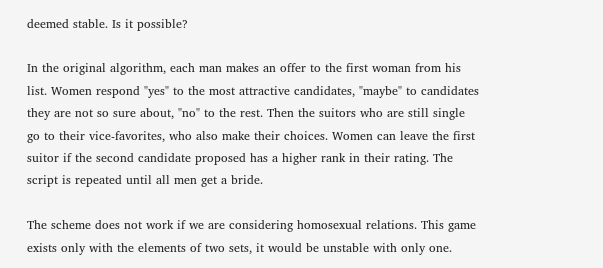deemed stable. Is it possible?

In the original algorithm, each man makes an offer to the first woman from his list. Women respond "yes" to the most attractive candidates, "maybe" to candidates they are not so sure about, "no" to the rest. Then the suitors who are still single go to their vice-favorites, who also make their choices. Women can leave the first suitor if the second candidate proposed has a higher rank in their rating. The script is repeated until all men get a bride.

The scheme does not work if we are considering homosexual relations. This game exists only with the elements of two sets, it would be unstable with only one.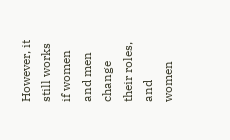However, it still works if women and men change their roles, and women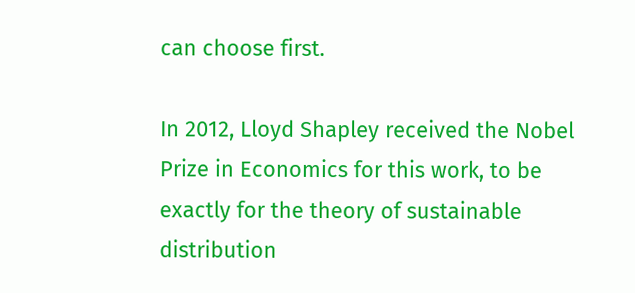can choose first.

In 2012, Lloyd Shapley received the Nobel Prize in Economics for this work, to be exactly for the theory of sustainable distribution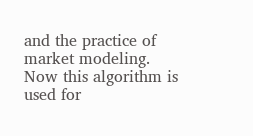and the practice of market modeling. Now this algorithm is used for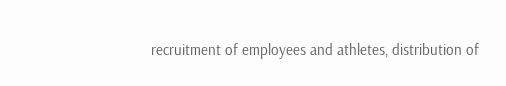recruitment of employees and athletes, distribution of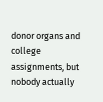donor organs and college assignments, but nobody actually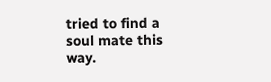tried to find a soul mate this way.